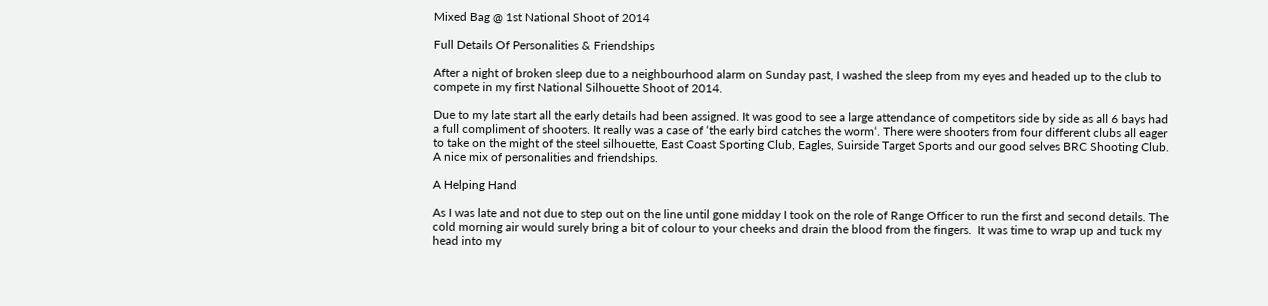Mixed Bag @ 1st National Shoot of 2014

Full Details Of Personalities & Friendships

After a night of broken sleep due to a neighbourhood alarm on Sunday past, I washed the sleep from my eyes and headed up to the club to compete in my first National Silhouette Shoot of 2014.

Due to my late start all the early details had been assigned. It was good to see a large attendance of competitors side by side as all 6 bays had a full compliment of shooters. It really was a case of ‘the early bird catches the worm‘. There were shooters from four different clubs all eager to take on the might of the steel silhouette, East Coast Sporting Club, Eagles, Suirside Target Sports and our good selves BRC Shooting Club. A nice mix of personalities and friendships.

A Helping Hand

As I was late and not due to step out on the line until gone midday I took on the role of Range Officer to run the first and second details. The cold morning air would surely bring a bit of colour to your cheeks and drain the blood from the fingers.  It was time to wrap up and tuck my head into my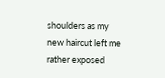shoulders as my new haircut left me rather exposed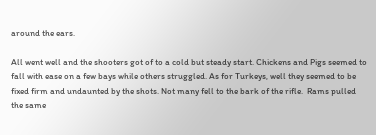around the ears.

All went well and the shooters got of to a cold but steady start. Chickens and Pigs seemed to fall with ease on a few bays while others struggled. As for Turkeys, well they seemed to be fixed firm and undaunted by the shots. Not many fell to the bark of the rifle.  Rams pulled the same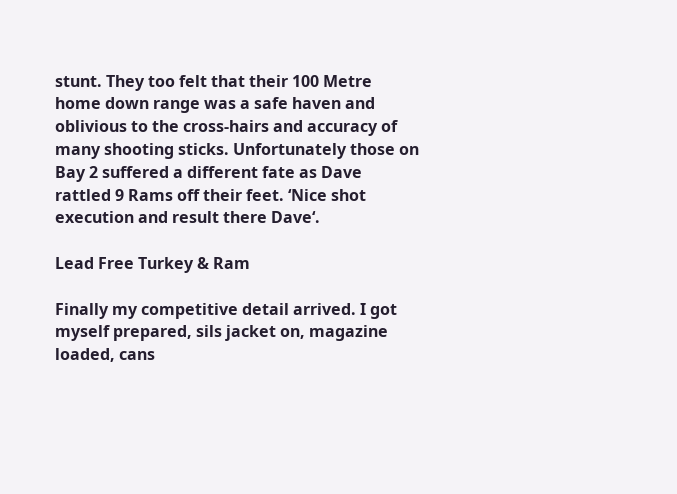stunt. They too felt that their 100 Metre home down range was a safe haven and oblivious to the cross-hairs and accuracy of many shooting sticks. Unfortunately those on Bay 2 suffered a different fate as Dave rattled 9 Rams off their feet. ‘Nice shot execution and result there Dave‘.

Lead Free Turkey & Ram

Finally my competitive detail arrived. I got myself prepared, sils jacket on, magazine loaded, cans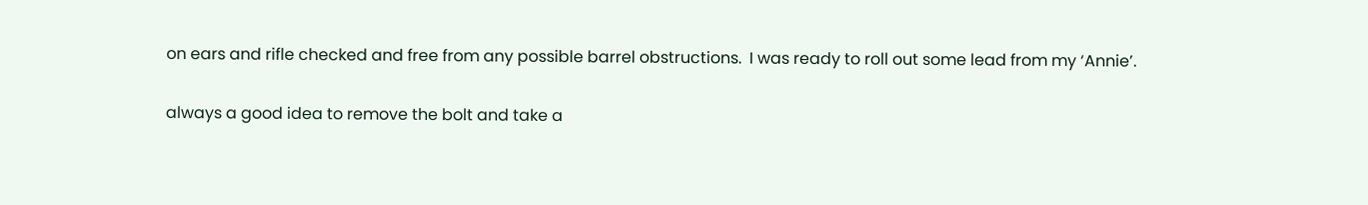on ears and rifle checked and free from any possible barrel obstructions.  I was ready to roll out some lead from my ‘Annie’.

always a good idea to remove the bolt and take a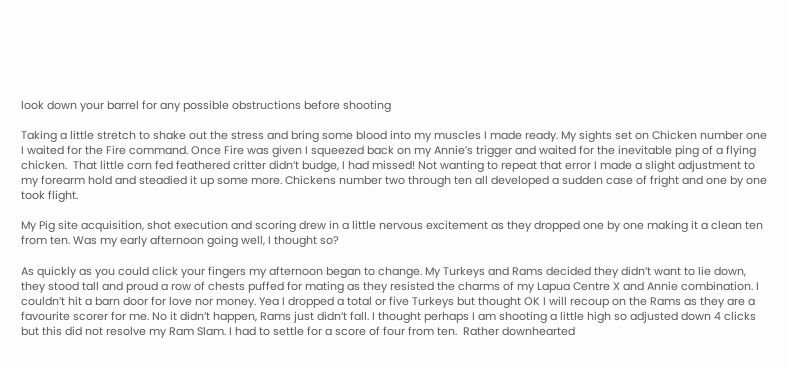look down your barrel for any possible obstructions before shooting

Taking a little stretch to shake out the stress and bring some blood into my muscles I made ready. My sights set on Chicken number one I waited for the Fire command. Once Fire was given I squeezed back on my Annie’s trigger and waited for the inevitable ping of a flying chicken.  That little corn fed feathered critter didn’t budge, I had missed! Not wanting to repeat that error I made a slight adjustment to my forearm hold and steadied it up some more. Chickens number two through ten all developed a sudden case of fright and one by one took flight.

My Pig site acquisition, shot execution and scoring drew in a little nervous excitement as they dropped one by one making it a clean ten from ten. Was my early afternoon going well, I thought so?

As quickly as you could click your fingers my afternoon began to change. My Turkeys and Rams decided they didn’t want to lie down, they stood tall and proud a row of chests puffed for mating as they resisted the charms of my Lapua Centre X and Annie combination. I couldn’t hit a barn door for love nor money. Yea I dropped a total or five Turkeys but thought OK I will recoup on the Rams as they are a favourite scorer for me. No it didn’t happen, Rams just didn’t fall. I thought perhaps I am shooting a little high so adjusted down 4 clicks but this did not resolve my Ram Slam. I had to settle for a score of four from ten.  Rather downhearted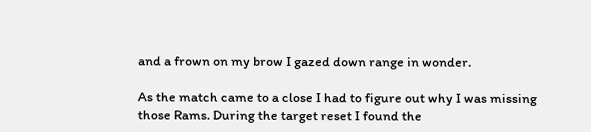and a frown on my brow I gazed down range in wonder.

As the match came to a close I had to figure out why I was missing those Rams. During the target reset I found the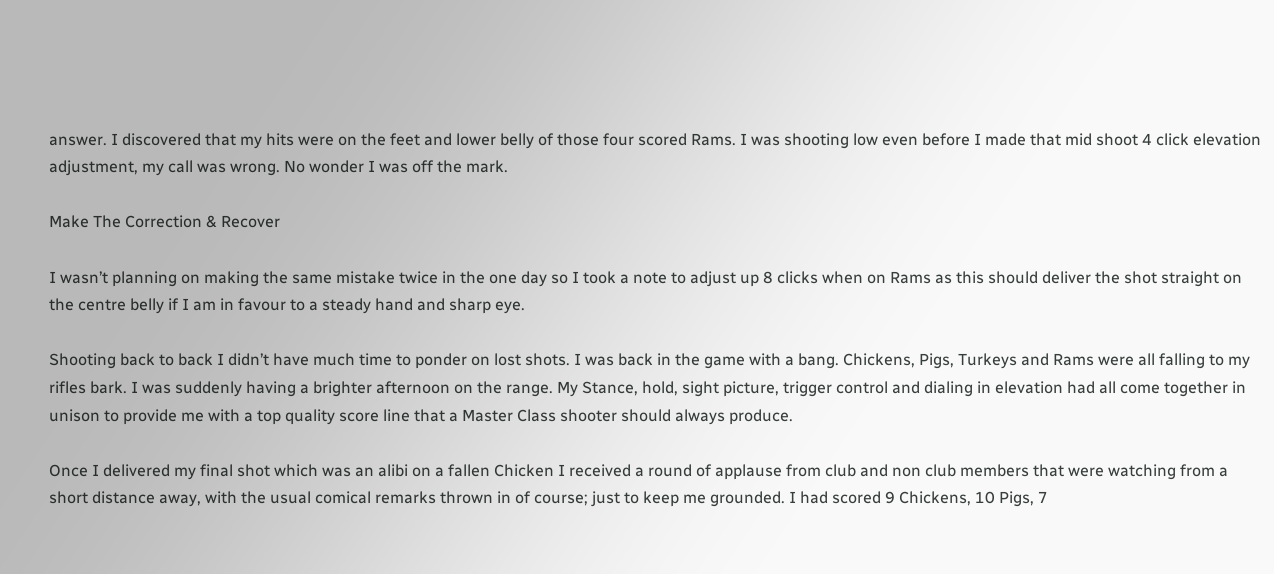answer. I discovered that my hits were on the feet and lower belly of those four scored Rams. I was shooting low even before I made that mid shoot 4 click elevation adjustment, my call was wrong. No wonder I was off the mark.

Make The Correction & Recover

I wasn’t planning on making the same mistake twice in the one day so I took a note to adjust up 8 clicks when on Rams as this should deliver the shot straight on the centre belly if I am in favour to a steady hand and sharp eye.

Shooting back to back I didn’t have much time to ponder on lost shots. I was back in the game with a bang. Chickens, Pigs, Turkeys and Rams were all falling to my rifles bark. I was suddenly having a brighter afternoon on the range. My Stance, hold, sight picture, trigger control and dialing in elevation had all come together in unison to provide me with a top quality score line that a Master Class shooter should always produce.

Once I delivered my final shot which was an alibi on a fallen Chicken I received a round of applause from club and non club members that were watching from a short distance away, with the usual comical remarks thrown in of course; just to keep me grounded. I had scored 9 Chickens, 10 Pigs, 7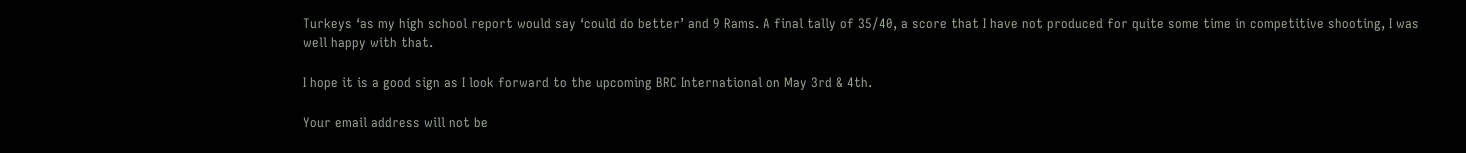Turkeys ‘as my high school report would say ‘could do better’ and 9 Rams. A final tally of 35/40, a score that I have not produced for quite some time in competitive shooting, I was well happy with that.

I hope it is a good sign as I look forward to the upcoming BRC International on May 3rd & 4th.

Your email address will not be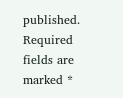published. Required fields are marked *